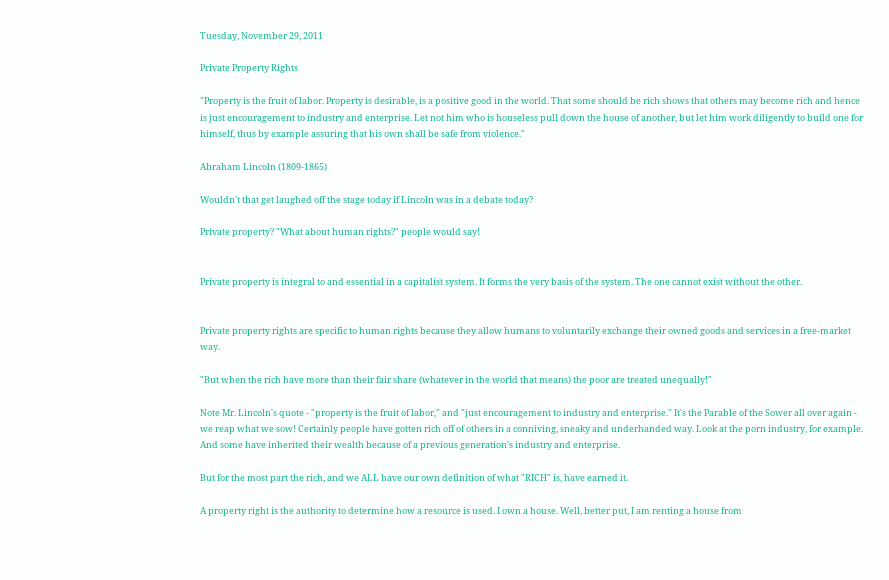Tuesday, November 29, 2011

Private Property Rights

"Property is the fruit of labor. Property is desirable, is a positive good in the world. That some should be rich shows that others may become rich and hence is just encouragement to industry and enterprise. Let not him who is houseless pull down the house of another, but let him work diligently to build one for himself, thus by example assuring that his own shall be safe from violence."

Abraham Lincoln (1809-1865)

Wouldn't that get laughed off the stage today if Lincoln was in a debate today?

Private property? "What about human rights?" people would say!


Private property is integral to and essential in a capitalist system. It forms the very basis of the system. The one cannot exist without the other.


Private property rights are specific to human rights because they allow humans to voluntarily exchange their owned goods and services in a free-market way.

"But when the rich have more than their fair share (whatever in the world that means) the poor are treated unequally!"

Note Mr. Lincoln's quote - "property is the fruit of labor," and "just encouragement to industry and enterprise." It's the Parable of the Sower all over again - we reap what we sow! Certainly people have gotten rich off of others in a conniving, sneaky and underhanded way. Look at the porn industry, for example. And some have inherited their wealth because of a previous generation's industry and enterprise.

But for the most part the rich, and we ALL have our own definition of what "RICH" is, have earned it.

A property right is the authority to determine how a resource is used. I own a house. Well, better put, I am renting a house from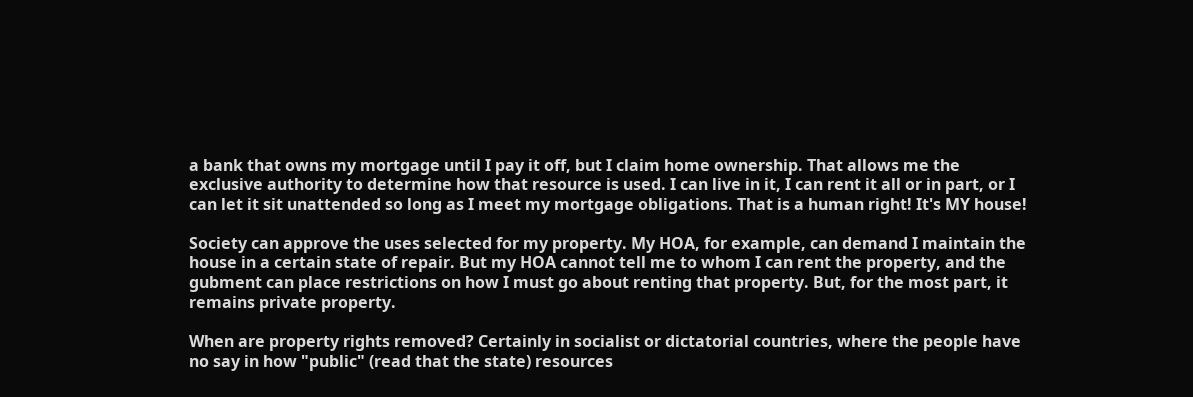a bank that owns my mortgage until I pay it off, but I claim home ownership. That allows me the exclusive authority to determine how that resource is used. I can live in it, I can rent it all or in part, or I can let it sit unattended so long as I meet my mortgage obligations. That is a human right! It's MY house!

Society can approve the uses selected for my property. My HOA, for example, can demand I maintain the house in a certain state of repair. But my HOA cannot tell me to whom I can rent the property, and the gubment can place restrictions on how I must go about renting that property. But, for the most part, it remains private property.

When are property rights removed? Certainly in socialist or dictatorial countries, where the people have no say in how "public" (read that the state) resources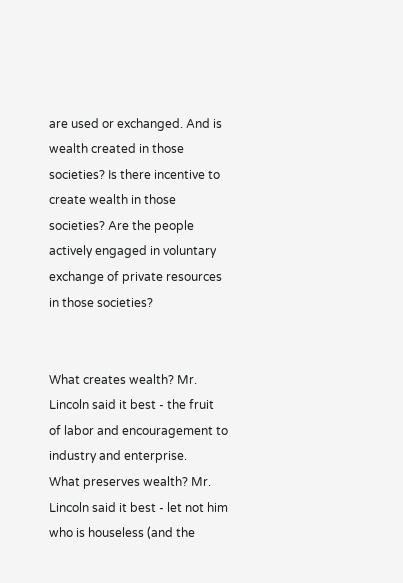are used or exchanged. And is wealth created in those societies? Is there incentive to create wealth in those societies? Are the people actively engaged in voluntary exchange of private resources in those societies?


What creates wealth? Mr. Lincoln said it best - the fruit of labor and encouragement to industry and enterprise.
What preserves wealth? Mr. Lincoln said it best - let not him who is houseless (and the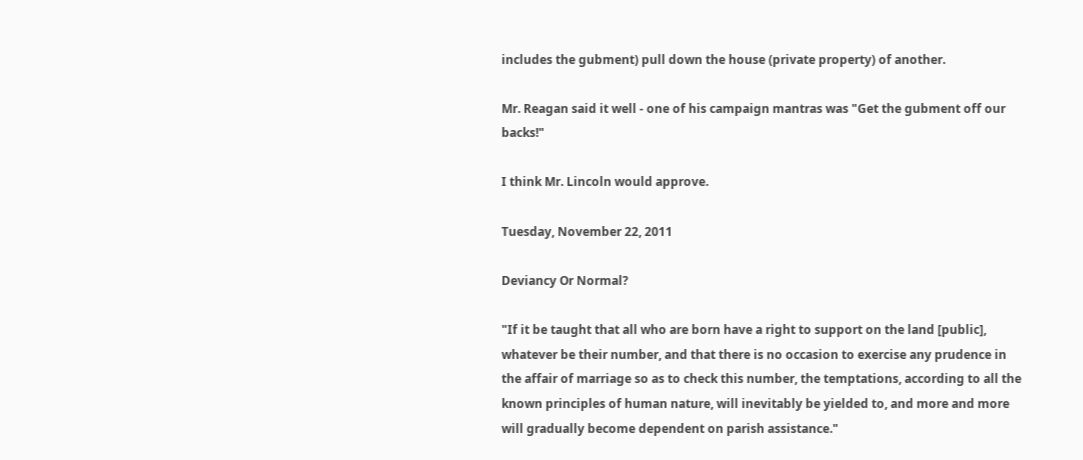includes the gubment) pull down the house (private property) of another.

Mr. Reagan said it well - one of his campaign mantras was "Get the gubment off our backs!"

I think Mr. Lincoln would approve.

Tuesday, November 22, 2011

Deviancy Or Normal?

"If it be taught that all who are born have a right to support on the land [public], whatever be their number, and that there is no occasion to exercise any prudence in the affair of marriage so as to check this number, the temptations, according to all the known principles of human nature, will inevitably be yielded to, and more and more will gradually become dependent on parish assistance."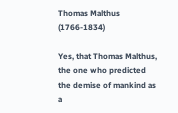Thomas Malthus (1766-1834)

Yes, that Thomas Malthus, the one who predicted the demise of mankind as a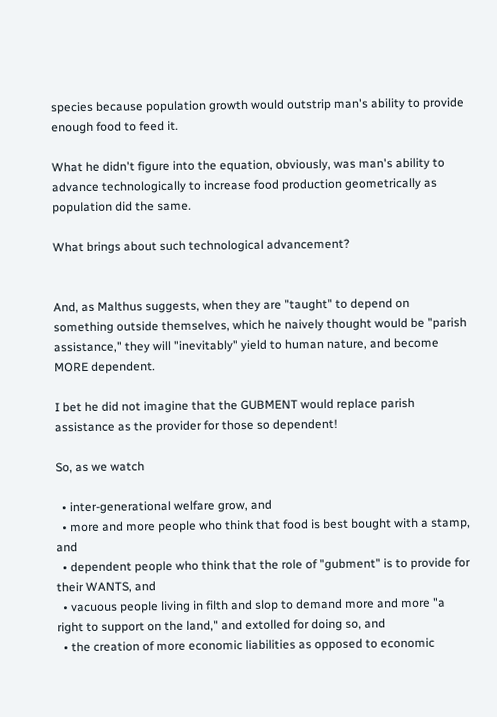species because population growth would outstrip man's ability to provide enough food to feed it.

What he didn't figure into the equation, obviously, was man's ability to advance technologically to increase food production geometrically as population did the same.

What brings about such technological advancement?


And, as Malthus suggests, when they are "taught" to depend on something outside themselves, which he naively thought would be "parish assistance," they will "inevitably" yield to human nature, and become MORE dependent.

I bet he did not imagine that the GUBMENT would replace parish assistance as the provider for those so dependent!

So, as we watch

  • inter-generational welfare grow, and
  • more and more people who think that food is best bought with a stamp, and
  • dependent people who think that the role of "gubment" is to provide for their WANTS, and
  • vacuous people living in filth and slop to demand more and more "a right to support on the land," and extolled for doing so, and
  • the creation of more economic liabilities as opposed to economic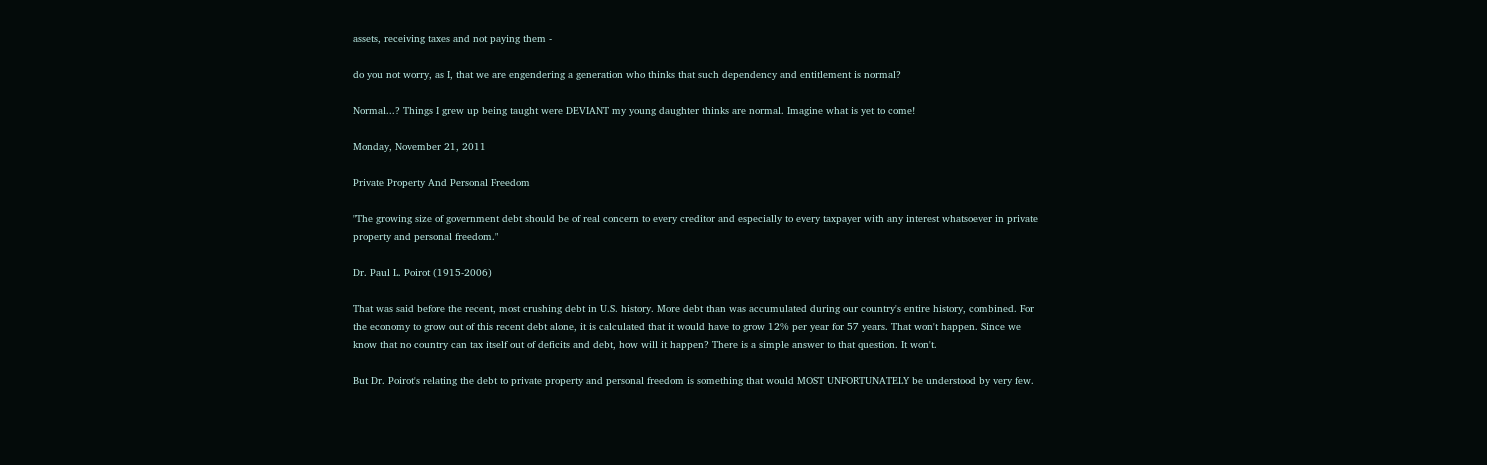assets, receiving taxes and not paying them -

do you not worry, as I, that we are engendering a generation who thinks that such dependency and entitlement is normal?

Normal...? Things I grew up being taught were DEVIANT my young daughter thinks are normal. Imagine what is yet to come!

Monday, November 21, 2011

Private Property And Personal Freedom

"The growing size of government debt should be of real concern to every creditor and especially to every taxpayer with any interest whatsoever in private property and personal freedom."

Dr. Paul L. Poirot (1915-2006)

That was said before the recent, most crushing debt in U.S. history. More debt than was accumulated during our country's entire history, combined. For the economy to grow out of this recent debt alone, it is calculated that it would have to grow 12% per year for 57 years. That won't happen. Since we know that no country can tax itself out of deficits and debt, how will it happen? There is a simple answer to that question. It won't.

But Dr. Poirot's relating the debt to private property and personal freedom is something that would MOST UNFORTUNATELY be understood by very few.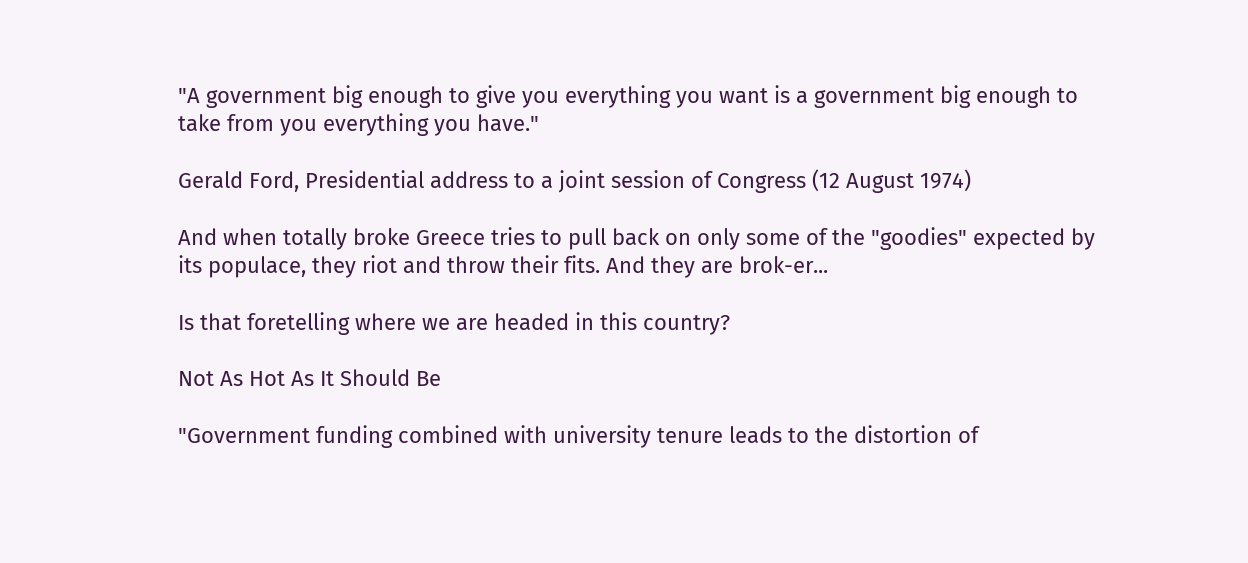"A government big enough to give you everything you want is a government big enough to take from you everything you have."

Gerald Ford, Presidential address to a joint session of Congress (12 August 1974)

And when totally broke Greece tries to pull back on only some of the "goodies" expected by its populace, they riot and throw their fits. And they are brok-er...

Is that foretelling where we are headed in this country?

Not As Hot As It Should Be

"Government funding combined with university tenure leads to the distortion of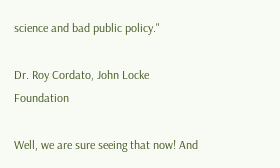science and bad public policy."

Dr. Roy Cordato, John Locke Foundation

Well, we are sure seeing that now! And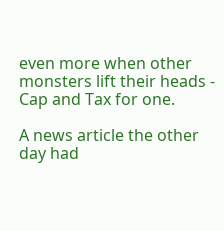even more when other monsters lift their heads - Cap and Tax for one.

A news article the other day had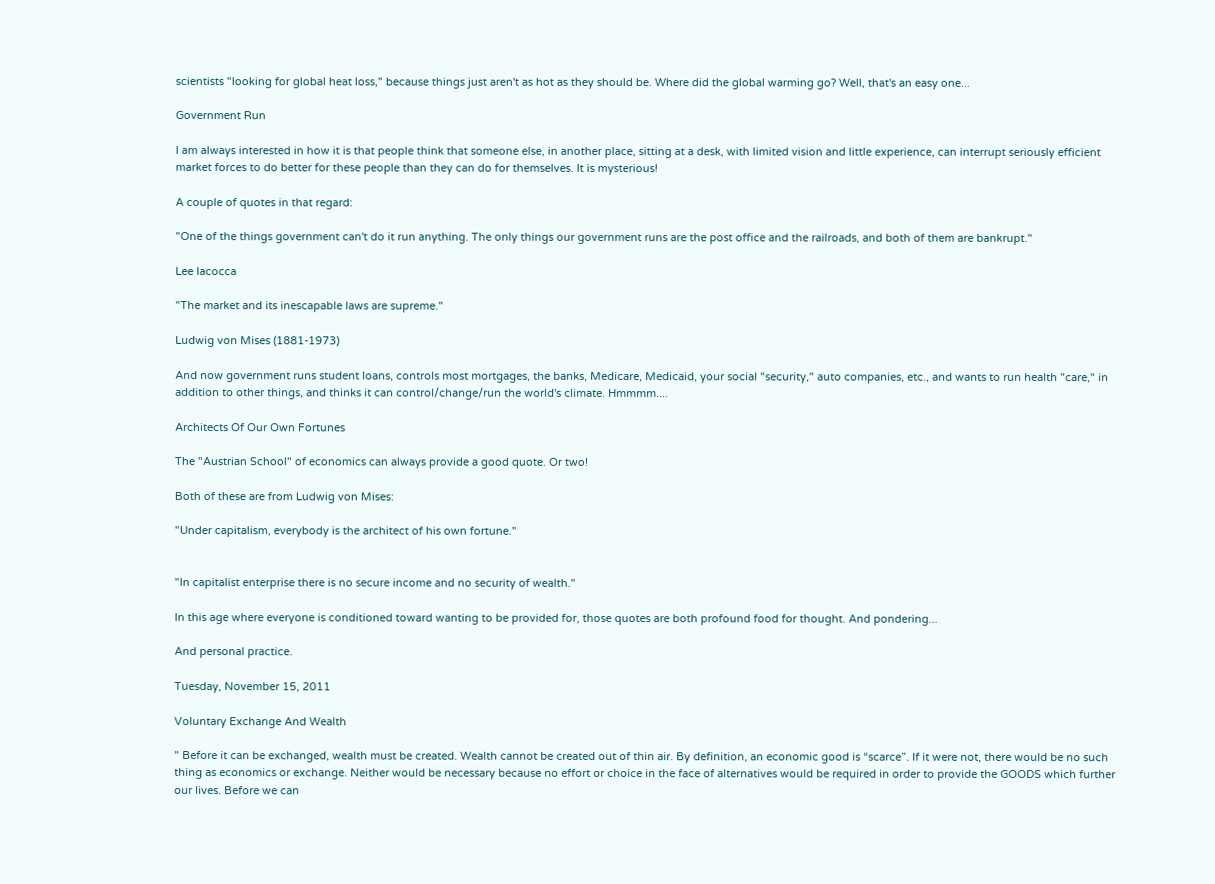scientists "looking for global heat loss," because things just aren't as hot as they should be. Where did the global warming go? Well, that's an easy one...

Government Run

I am always interested in how it is that people think that someone else, in another place, sitting at a desk, with limited vision and little experience, can interrupt seriously efficient market forces to do better for these people than they can do for themselves. It is mysterious!

A couple of quotes in that regard:

"One of the things government can't do it run anything. The only things our government runs are the post office and the railroads, and both of them are bankrupt."

Lee Iacocca

"The market and its inescapable laws are supreme."

Ludwig von Mises (1881-1973)

And now government runs student loans, controls most mortgages, the banks, Medicare, Medicaid, your social "security," auto companies, etc., and wants to run health "care," in addition to other things, and thinks it can control/change/run the world's climate. Hmmmm....

Architects Of Our Own Fortunes

The "Austrian School" of economics can always provide a good quote. Or two!

Both of these are from Ludwig von Mises:

"Under capitalism, everybody is the architect of his own fortune."


"In capitalist enterprise there is no secure income and no security of wealth."

In this age where everyone is conditioned toward wanting to be provided for, those quotes are both profound food for thought. And pondering...

And personal practice.

Tuesday, November 15, 2011

Voluntary Exchange And Wealth

" Before it can be exchanged, wealth must be created. Wealth cannot be created out of thin air. By definition, an economic good is “scarce”. If it were not, there would be no such thing as economics or exchange. Neither would be necessary because no effort or choice in the face of alternatives would be required in order to provide the GOODS which further our lives. Before we can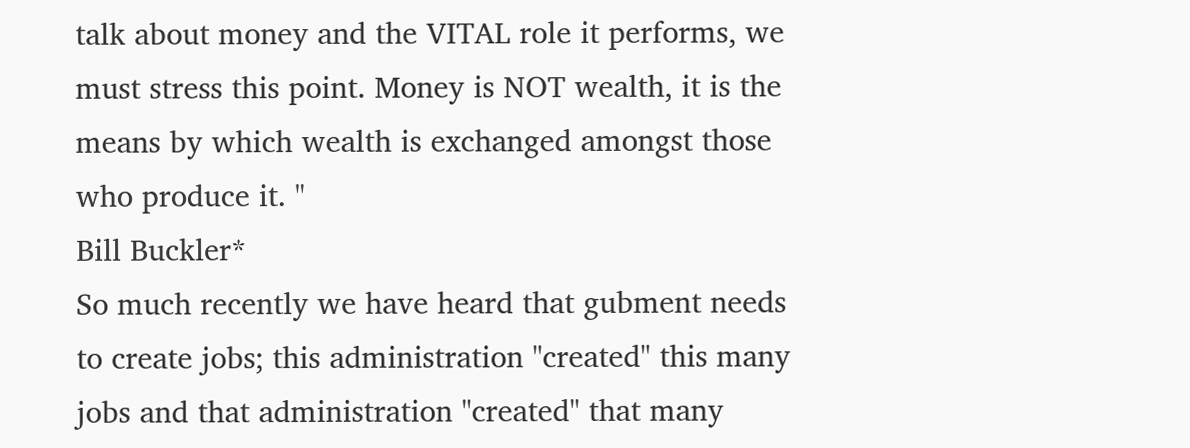talk about money and the VITAL role it performs, we must stress this point. Money is NOT wealth, it is the means by which wealth is exchanged amongst those who produce it. "
Bill Buckler*
So much recently we have heard that gubment needs to create jobs; this administration "created" this many jobs and that administration "created" that many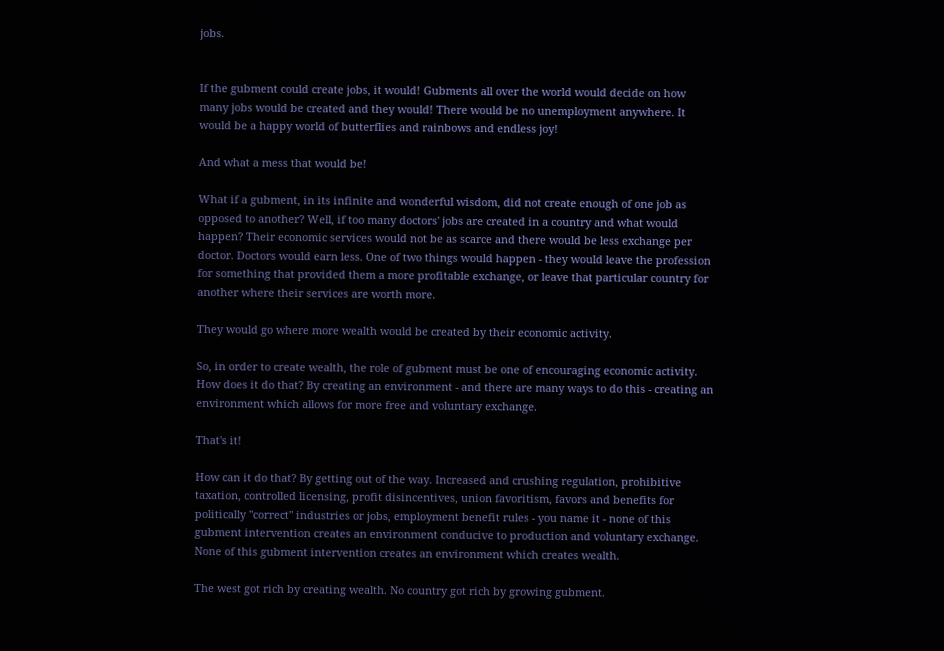jobs.


If the gubment could create jobs, it would! Gubments all over the world would decide on how many jobs would be created and they would! There would be no unemployment anywhere. It would be a happy world of butterflies and rainbows and endless joy!

And what a mess that would be!

What if a gubment, in its infinite and wonderful wisdom, did not create enough of one job as opposed to another? Well, if too many doctors' jobs are created in a country and what would happen? Their economic services would not be as scarce and there would be less exchange per doctor. Doctors would earn less. One of two things would happen - they would leave the profession for something that provided them a more profitable exchange, or leave that particular country for another where their services are worth more.

They would go where more wealth would be created by their economic activity.

So, in order to create wealth, the role of gubment must be one of encouraging economic activity. How does it do that? By creating an environment - and there are many ways to do this - creating an environment which allows for more free and voluntary exchange.

That's it!

How can it do that? By getting out of the way. Increased and crushing regulation, prohibitive taxation, controlled licensing, profit disincentives, union favoritism, favors and benefits for politically "correct" industries or jobs, employment benefit rules - you name it - none of this gubment intervention creates an environment conducive to production and voluntary exchange. None of this gubment intervention creates an environment which creates wealth.

The west got rich by creating wealth. No country got rich by growing gubment.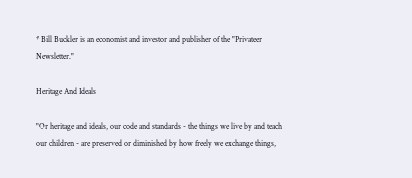* Bill Buckler is an economist and investor and publisher of the "Privateer Newsletter."

Heritage And Ideals

"Or heritage and ideals, our code and standards - the things we live by and teach our children - are preserved or diminished by how freely we exchange things,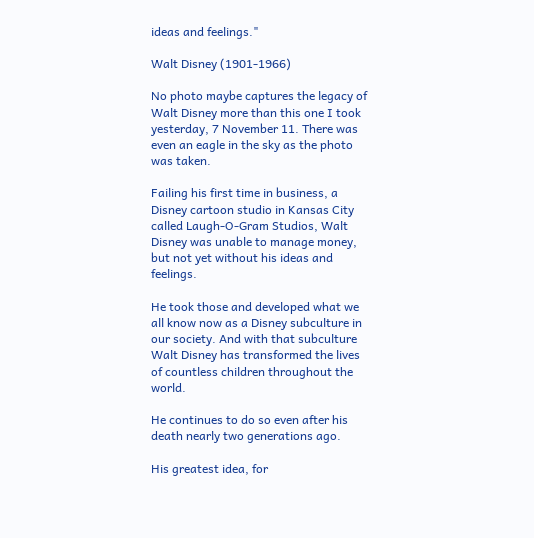ideas and feelings."

Walt Disney (1901-1966)

No photo maybe captures the legacy of Walt Disney more than this one I took yesterday, 7 November 11. There was even an eagle in the sky as the photo was taken.

Failing his first time in business, a Disney cartoon studio in Kansas City called Laugh-O-Gram Studios, Walt Disney was unable to manage money, but not yet without his ideas and feelings.

He took those and developed what we all know now as a Disney subculture in our society. And with that subculture Walt Disney has transformed the lives of countless children throughout the world.

He continues to do so even after his death nearly two generations ago.

His greatest idea, for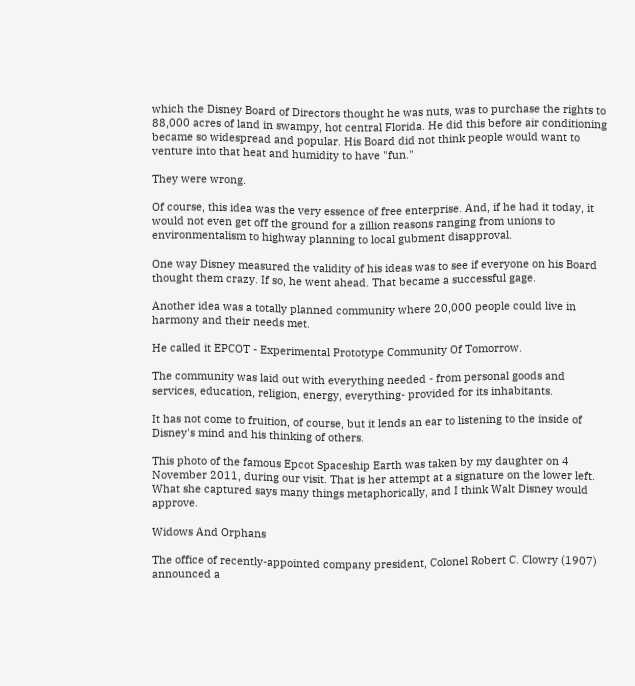which the Disney Board of Directors thought he was nuts, was to purchase the rights to 88,000 acres of land in swampy, hot central Florida. He did this before air conditioning became so widespread and popular. His Board did not think people would want to venture into that heat and humidity to have "fun."

They were wrong.

Of course, this idea was the very essence of free enterprise. And, if he had it today, it would not even get off the ground for a zillion reasons ranging from unions to environmentalism to highway planning to local gubment disapproval.

One way Disney measured the validity of his ideas was to see if everyone on his Board thought them crazy. If so, he went ahead. That became a successful gage.

Another idea was a totally planned community where 20,000 people could live in harmony and their needs met.

He called it EPCOT - Experimental Prototype Community Of Tomorrow.

The community was laid out with everything needed - from personal goods and services, education, religion, energy, everything- provided for its inhabitants.

It has not come to fruition, of course, but it lends an ear to listening to the inside of Disney's mind and his thinking of others.

This photo of the famous Epcot Spaceship Earth was taken by my daughter on 4 November 2011, during our visit. That is her attempt at a signature on the lower left. What she captured says many things metaphorically, and I think Walt Disney would approve.

Widows And Orphans

The office of recently-appointed company president, Colonel Robert C. Clowry (1907) announced a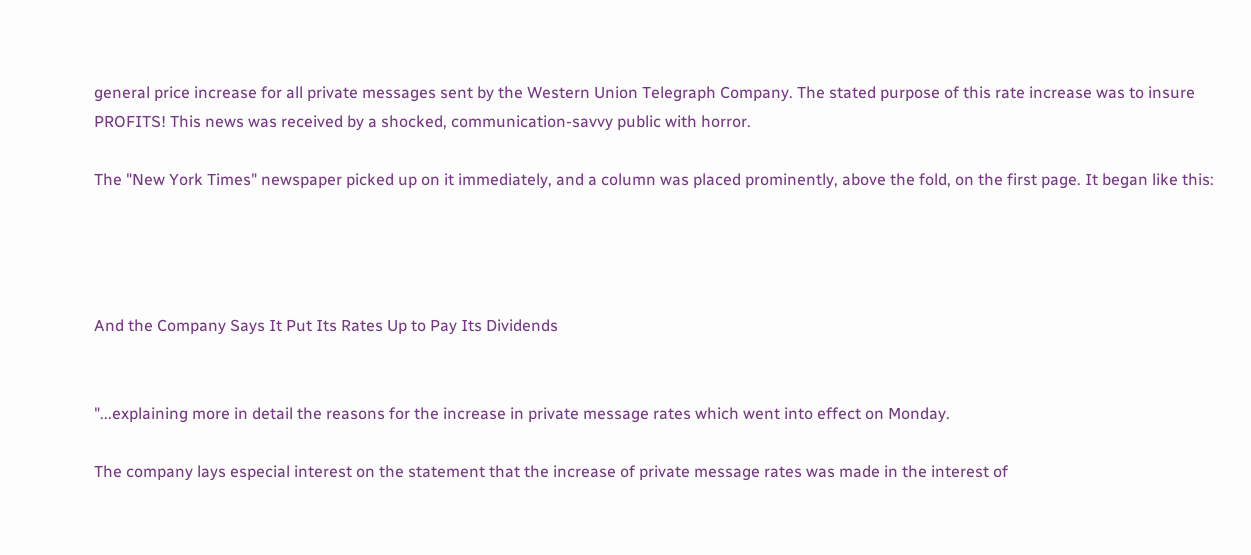general price increase for all private messages sent by the Western Union Telegraph Company. The stated purpose of this rate increase was to insure PROFITS! This news was received by a shocked, communication-savvy public with horror.

The "New York Times" newspaper picked up on it immediately, and a column was placed prominently, above the fold, on the first page. It began like this:




And the Company Says It Put Its Rates Up to Pay Its Dividends


"...explaining more in detail the reasons for the increase in private message rates which went into effect on Monday.

The company lays especial interest on the statement that the increase of private message rates was made in the interest of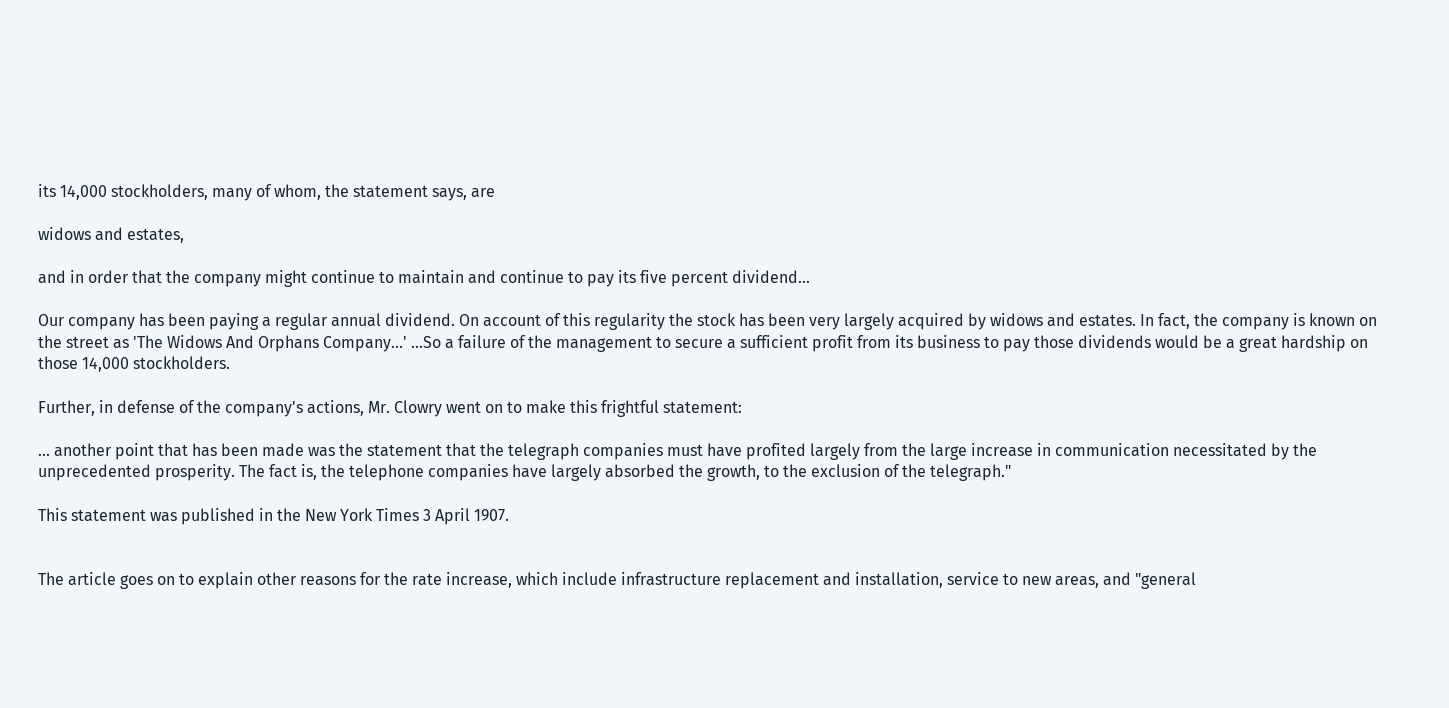its 14,000 stockholders, many of whom, the statement says, are

widows and estates,

and in order that the company might continue to maintain and continue to pay its five percent dividend...

Our company has been paying a regular annual dividend. On account of this regularity the stock has been very largely acquired by widows and estates. In fact, the company is known on the street as 'The Widows And Orphans Company...' ...So a failure of the management to secure a sufficient profit from its business to pay those dividends would be a great hardship on those 14,000 stockholders.

Further, in defense of the company's actions, Mr. Clowry went on to make this frightful statement:

... another point that has been made was the statement that the telegraph companies must have profited largely from the large increase in communication necessitated by the unprecedented prosperity. The fact is, the telephone companies have largely absorbed the growth, to the exclusion of the telegraph."

This statement was published in the New York Times 3 April 1907.


The article goes on to explain other reasons for the rate increase, which include infrastructure replacement and installation, service to new areas, and "general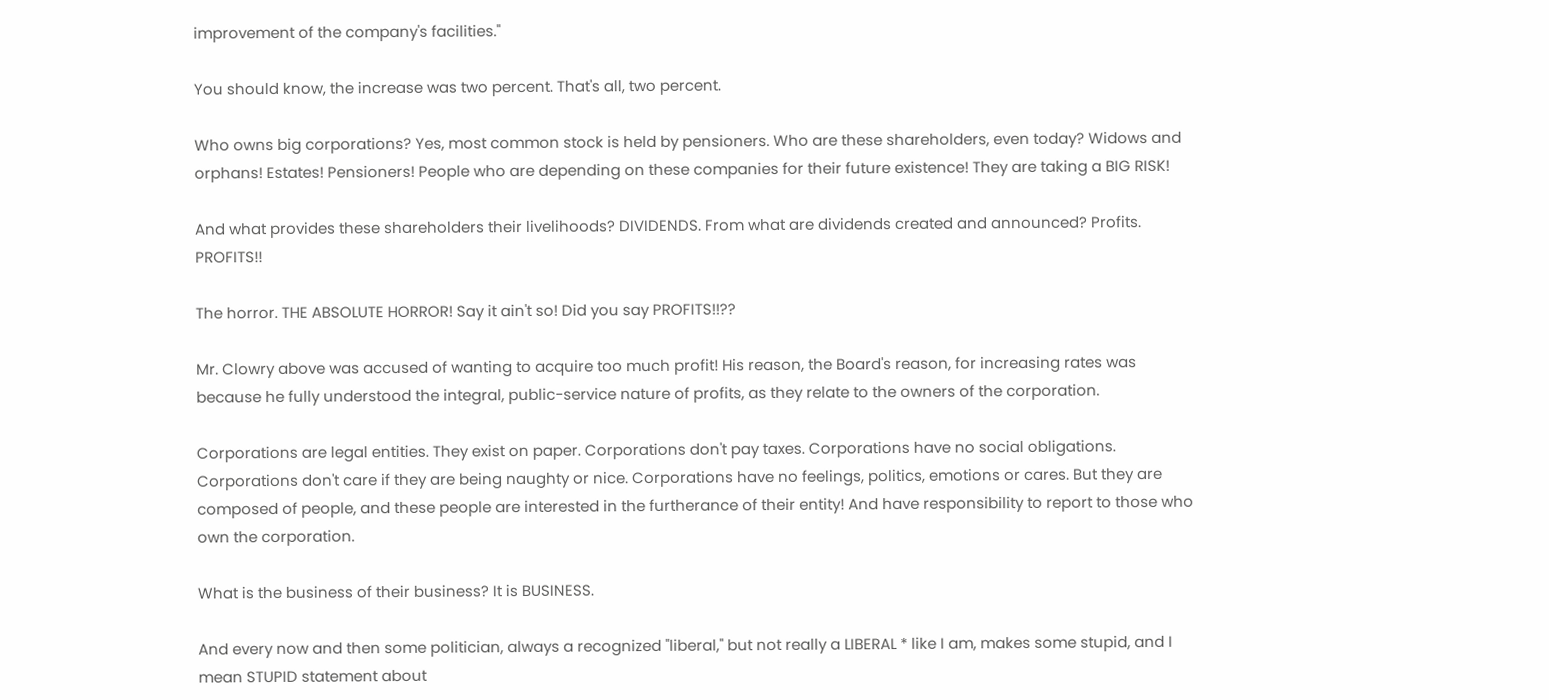improvement of the company's facilities."

You should know, the increase was two percent. That's all, two percent.

Who owns big corporations? Yes, most common stock is held by pensioners. Who are these shareholders, even today? Widows and orphans! Estates! Pensioners! People who are depending on these companies for their future existence! They are taking a BIG RISK!

And what provides these shareholders their livelihoods? DIVIDENDS. From what are dividends created and announced? Profits. PROFITS!!

The horror. THE ABSOLUTE HORROR! Say it ain't so! Did you say PROFITS!!??

Mr. Clowry above was accused of wanting to acquire too much profit! His reason, the Board's reason, for increasing rates was because he fully understood the integral, public-service nature of profits, as they relate to the owners of the corporation.

Corporations are legal entities. They exist on paper. Corporations don't pay taxes. Corporations have no social obligations. Corporations don't care if they are being naughty or nice. Corporations have no feelings, politics, emotions or cares. But they are composed of people, and these people are interested in the furtherance of their entity! And have responsibility to report to those who own the corporation.

What is the business of their business? It is BUSINESS.

And every now and then some politician, always a recognized "liberal," but not really a LIBERAL * like I am, makes some stupid, and I mean STUPID statement about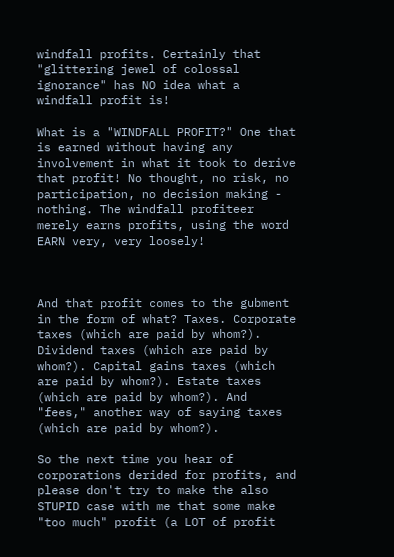windfall profits. Certainly that "glittering jewel of colossal ignorance" has NO idea what a windfall profit is!

What is a "WINDFALL PROFIT?" One that is earned without having any involvement in what it took to derive that profit! No thought, no risk, no participation, no decision making - nothing. The windfall profiteer merely earns profits, using the word EARN very, very loosely!



And that profit comes to the gubment in the form of what? Taxes. Corporate taxes (which are paid by whom?). Dividend taxes (which are paid by whom?). Capital gains taxes (which are paid by whom?). Estate taxes (which are paid by whom?). And "fees," another way of saying taxes (which are paid by whom?).

So the next time you hear of corporations derided for profits, and please don't try to make the also STUPID case with me that some make "too much" profit (a LOT of profit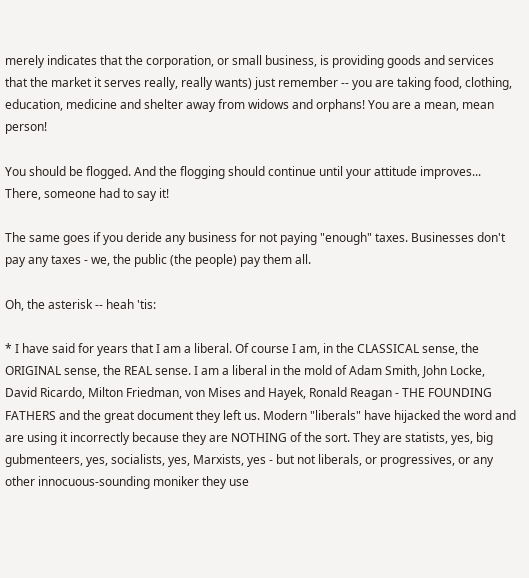merely indicates that the corporation, or small business, is providing goods and services that the market it serves really, really wants) just remember -- you are taking food, clothing, education, medicine and shelter away from widows and orphans! You are a mean, mean person!

You should be flogged. And the flogging should continue until your attitude improves... There, someone had to say it!

The same goes if you deride any business for not paying "enough" taxes. Businesses don't pay any taxes - we, the public (the people) pay them all.

Oh, the asterisk -- heah 'tis:

* I have said for years that I am a liberal. Of course I am, in the CLASSICAL sense, the ORIGINAL sense, the REAL sense. I am a liberal in the mold of Adam Smith, John Locke, David Ricardo, Milton Friedman, von Mises and Hayek, Ronald Reagan - THE FOUNDING FATHERS and the great document they left us. Modern "liberals" have hijacked the word and are using it incorrectly because they are NOTHING of the sort. They are statists, yes, big gubmenteers, yes, socialists, yes, Marxists, yes - but not liberals, or progressives, or any other innocuous-sounding moniker they use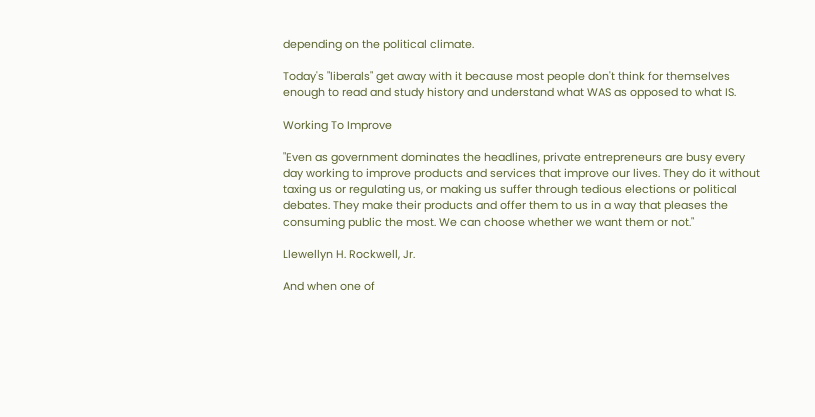depending on the political climate.

Today's "liberals" get away with it because most people don't think for themselves enough to read and study history and understand what WAS as opposed to what IS.

Working To Improve

"Even as government dominates the headlines, private entrepreneurs are busy every day working to improve products and services that improve our lives. They do it without taxing us or regulating us, or making us suffer through tedious elections or political debates. They make their products and offer them to us in a way that pleases the consuming public the most. We can choose whether we want them or not."

Llewellyn H. Rockwell, Jr.

And when one of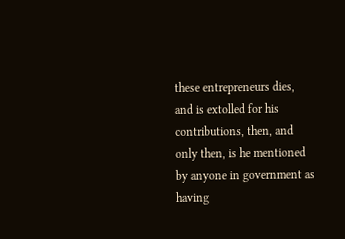these entrepreneurs dies, and is extolled for his contributions, then, and only then, is he mentioned by anyone in government as having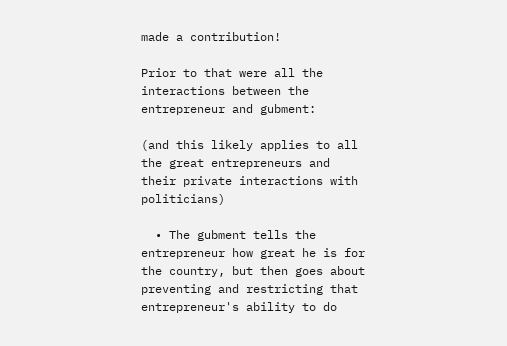made a contribution!

Prior to that were all the interactions between the entrepreneur and gubment:

(and this likely applies to all the great entrepreneurs and their private interactions with politicians)

  • The gubment tells the entrepreneur how great he is for the country, but then goes about preventing and restricting that entrepreneur's ability to do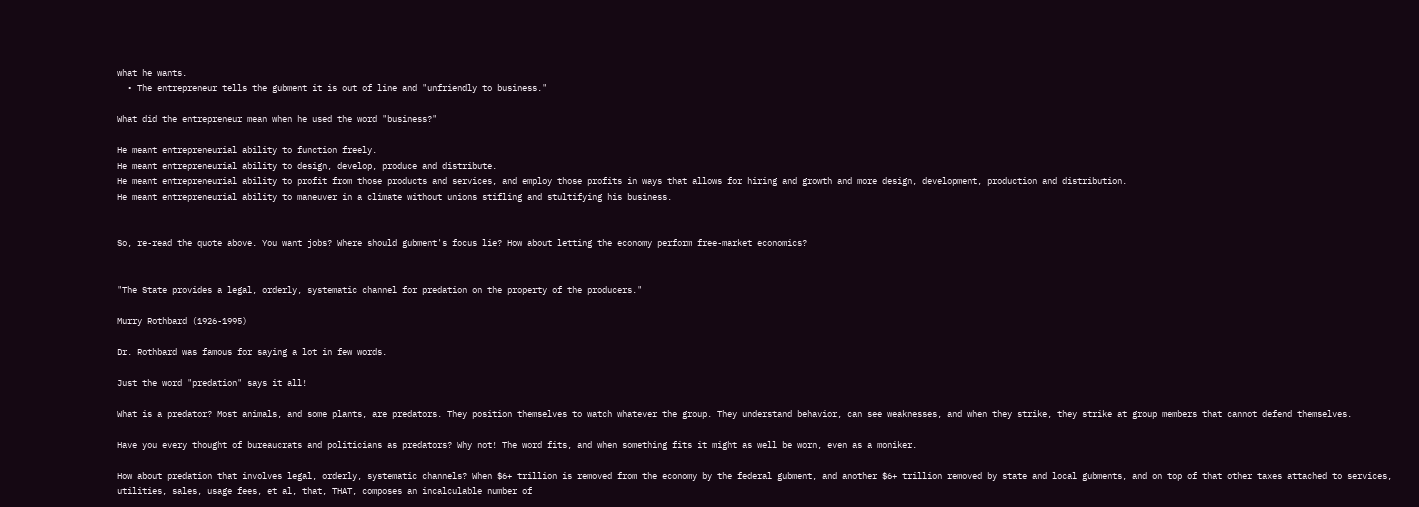what he wants.
  • The entrepreneur tells the gubment it is out of line and "unfriendly to business."

What did the entrepreneur mean when he used the word "business?"

He meant entrepreneurial ability to function freely.
He meant entrepreneurial ability to design, develop, produce and distribute.
He meant entrepreneurial ability to profit from those products and services, and employ those profits in ways that allows for hiring and growth and more design, development, production and distribution.
He meant entrepreneurial ability to maneuver in a climate without unions stifling and stultifying his business.


So, re-read the quote above. You want jobs? Where should gubment's focus lie? How about letting the economy perform free-market economics?


"The State provides a legal, orderly, systematic channel for predation on the property of the producers."

Murry Rothbard (1926-1995)

Dr. Rothbard was famous for saying a lot in few words.

Just the word "predation" says it all!

What is a predator? Most animals, and some plants, are predators. They position themselves to watch whatever the group. They understand behavior, can see weaknesses, and when they strike, they strike at group members that cannot defend themselves.

Have you every thought of bureaucrats and politicians as predators? Why not! The word fits, and when something fits it might as well be worn, even as a moniker.

How about predation that involves legal, orderly, systematic channels? When $6+ trillion is removed from the economy by the federal gubment, and another $6+ trillion removed by state and local gubments, and on top of that other taxes attached to services, utilities, sales, usage fees, et al, that, THAT, composes an incalculable number of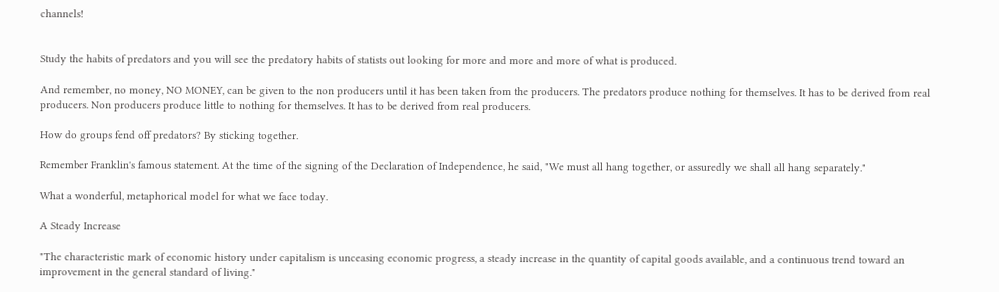channels!


Study the habits of predators and you will see the predatory habits of statists out looking for more and more and more of what is produced.

And remember, no money, NO MONEY, can be given to the non producers until it has been taken from the producers. The predators produce nothing for themselves. It has to be derived from real producers. Non producers produce little to nothing for themselves. It has to be derived from real producers.

How do groups fend off predators? By sticking together.

Remember Franklin's famous statement. At the time of the signing of the Declaration of Independence, he said, "We must all hang together, or assuredly we shall all hang separately."

What a wonderful, metaphorical model for what we face today.

A Steady Increase

"The characteristic mark of economic history under capitalism is unceasing economic progress, a steady increase in the quantity of capital goods available, and a continuous trend toward an improvement in the general standard of living."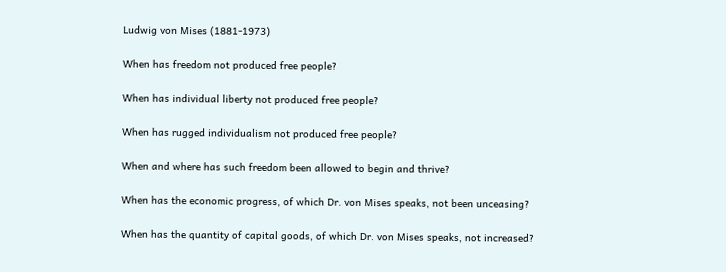Ludwig von Mises (1881-1973)

When has freedom not produced free people?

When has individual liberty not produced free people?

When has rugged individualism not produced free people?

When and where has such freedom been allowed to begin and thrive?

When has the economic progress, of which Dr. von Mises speaks, not been unceasing?

When has the quantity of capital goods, of which Dr. von Mises speaks, not increased?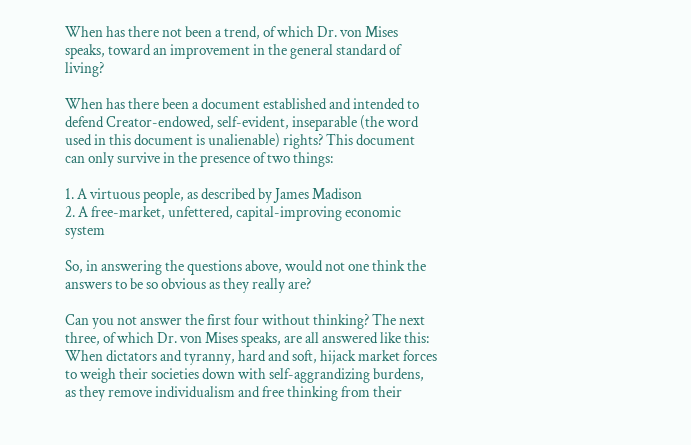When has there not been a trend, of which Dr. von Mises speaks, toward an improvement in the general standard of living?

When has there been a document established and intended to defend Creator-endowed, self-evident, inseparable (the word used in this document is unalienable) rights? This document can only survive in the presence of two things:

1. A virtuous people, as described by James Madison
2. A free-market, unfettered, capital-improving economic system

So, in answering the questions above, would not one think the answers to be so obvious as they really are?

Can you not answer the first four without thinking? The next three, of which Dr. von Mises speaks, are all answered like this: When dictators and tyranny, hard and soft, hijack market forces to weigh their societies down with self-aggrandizing burdens, as they remove individualism and free thinking from their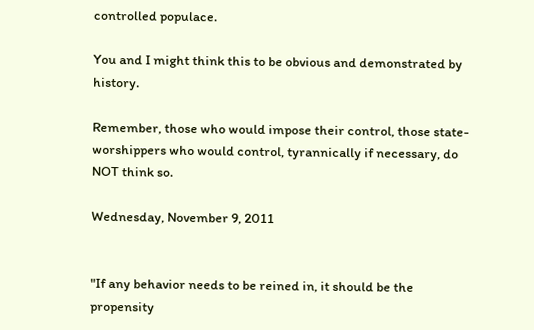controlled populace.

You and I might think this to be obvious and demonstrated by history.

Remember, those who would impose their control, those state-worshippers who would control, tyrannically if necessary, do NOT think so.

Wednesday, November 9, 2011


"If any behavior needs to be reined in, it should be the propensity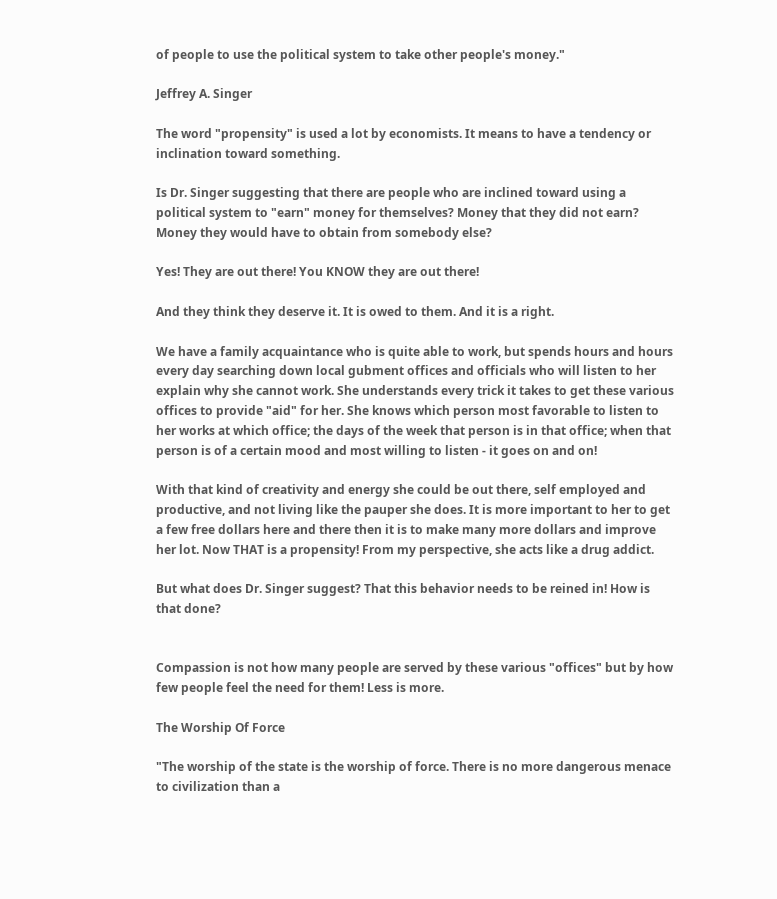of people to use the political system to take other people's money."

Jeffrey A. Singer

The word "propensity" is used a lot by economists. It means to have a tendency or inclination toward something.

Is Dr. Singer suggesting that there are people who are inclined toward using a political system to "earn" money for themselves? Money that they did not earn? Money they would have to obtain from somebody else?

Yes! They are out there! You KNOW they are out there!

And they think they deserve it. It is owed to them. And it is a right.

We have a family acquaintance who is quite able to work, but spends hours and hours every day searching down local gubment offices and officials who will listen to her explain why she cannot work. She understands every trick it takes to get these various offices to provide "aid" for her. She knows which person most favorable to listen to her works at which office; the days of the week that person is in that office; when that person is of a certain mood and most willing to listen - it goes on and on!

With that kind of creativity and energy she could be out there, self employed and productive, and not living like the pauper she does. It is more important to her to get a few free dollars here and there then it is to make many more dollars and improve her lot. Now THAT is a propensity! From my perspective, she acts like a drug addict.

But what does Dr. Singer suggest? That this behavior needs to be reined in! How is that done?


Compassion is not how many people are served by these various "offices" but by how few people feel the need for them! Less is more.

The Worship Of Force

"The worship of the state is the worship of force. There is no more dangerous menace to civilization than a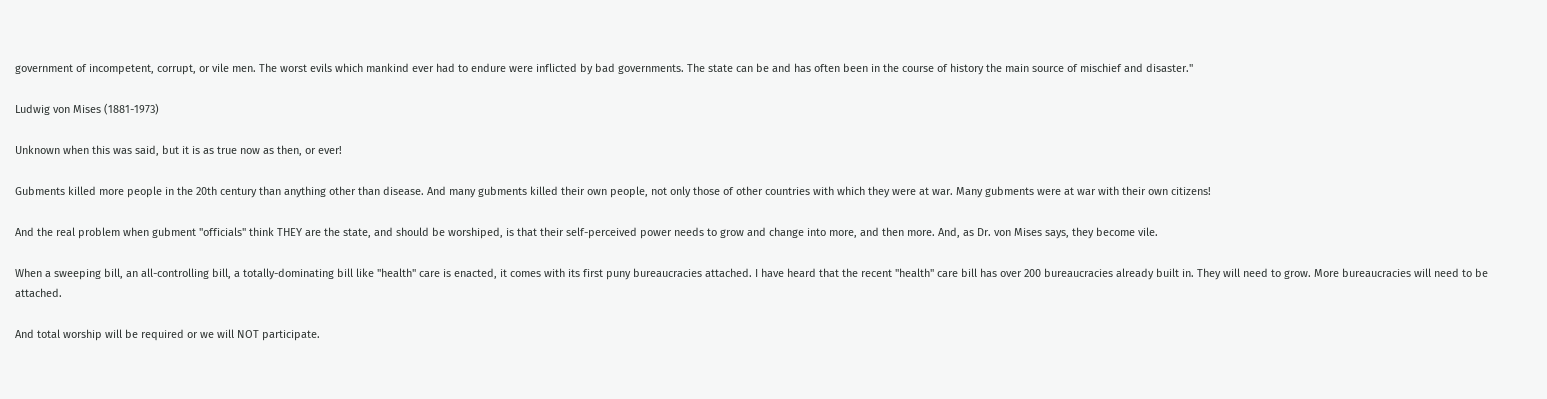government of incompetent, corrupt, or vile men. The worst evils which mankind ever had to endure were inflicted by bad governments. The state can be and has often been in the course of history the main source of mischief and disaster."

Ludwig von Mises (1881-1973)

Unknown when this was said, but it is as true now as then, or ever!

Gubments killed more people in the 20th century than anything other than disease. And many gubments killed their own people, not only those of other countries with which they were at war. Many gubments were at war with their own citizens!

And the real problem when gubment "officials" think THEY are the state, and should be worshiped, is that their self-perceived power needs to grow and change into more, and then more. And, as Dr. von Mises says, they become vile.

When a sweeping bill, an all-controlling bill, a totally-dominating bill like "health" care is enacted, it comes with its first puny bureaucracies attached. I have heard that the recent "health" care bill has over 200 bureaucracies already built in. They will need to grow. More bureaucracies will need to be attached.

And total worship will be required or we will NOT participate.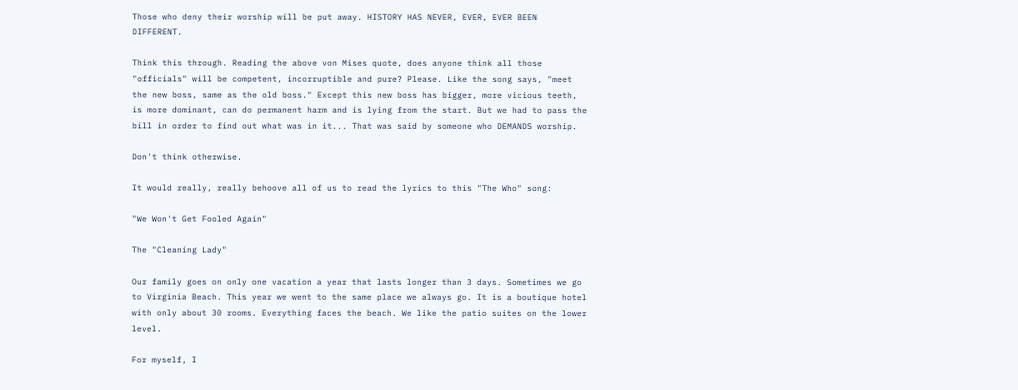Those who deny their worship will be put away. HISTORY HAS NEVER, EVER, EVER BEEN DIFFERENT.

Think this through. Reading the above von Mises quote, does anyone think all those "officials" will be competent, incorruptible and pure? Please. Like the song says, "meet the new boss, same as the old boss." Except this new boss has bigger, more vicious teeth, is more dominant, can do permanent harm and is lying from the start. But we had to pass the bill in order to find out what was in it... That was said by someone who DEMANDS worship.

Don't think otherwise.

It would really, really behoove all of us to read the lyrics to this "The Who" song:

"We Won't Get Fooled Again"

The "Cleaning Lady"

Our family goes on only one vacation a year that lasts longer than 3 days. Sometimes we go to Virginia Beach. This year we went to the same place we always go. It is a boutique hotel with only about 30 rooms. Everything faces the beach. We like the patio suites on the lower level.

For myself, I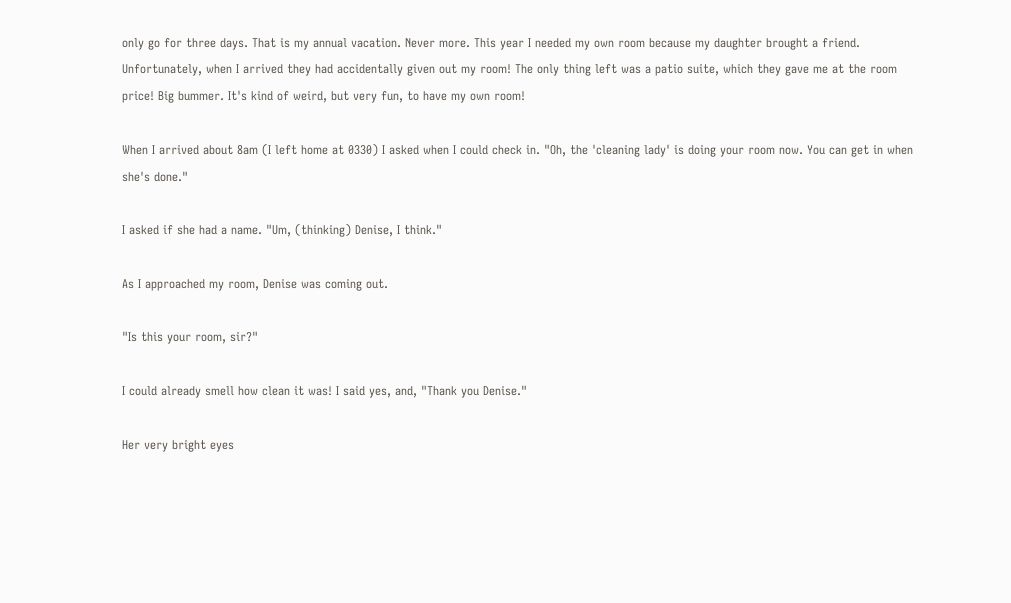only go for three days. That is my annual vacation. Never more. This year I needed my own room because my daughter brought a friend. Unfortunately, when I arrived they had accidentally given out my room! The only thing left was a patio suite, which they gave me at the room price! Big bummer. It's kind of weird, but very fun, to have my own room!

When I arrived about 8am (I left home at 0330) I asked when I could check in. "Oh, the 'cleaning lady' is doing your room now. You can get in when she's done."

I asked if she had a name. "Um, (thinking) Denise, I think."

As I approached my room, Denise was coming out.

"Is this your room, sir?"

I could already smell how clean it was! I said yes, and, "Thank you Denise."

Her very bright eyes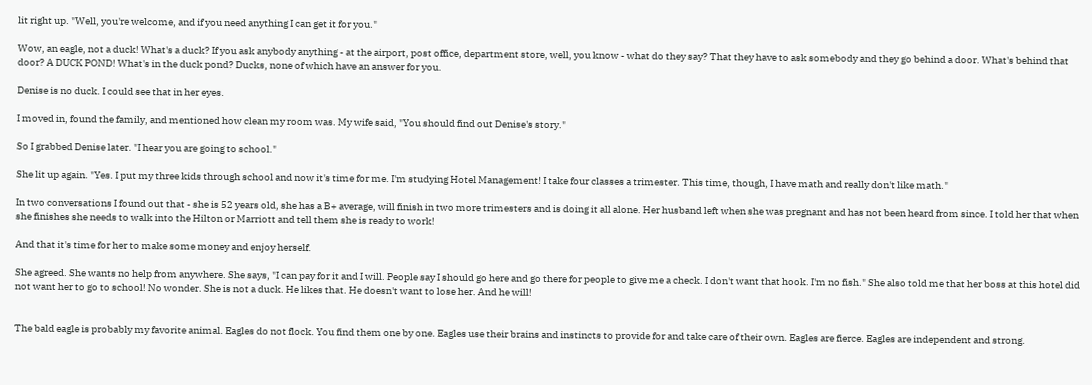lit right up. "Well, you're welcome, and if you need anything I can get it for you."

Wow, an eagle, not a duck! What's a duck? If you ask anybody anything - at the airport, post office, department store, well, you know - what do they say? That they have to ask somebody and they go behind a door. What's behind that door? A DUCK POND! What's in the duck pond? Ducks, none of which have an answer for you.

Denise is no duck. I could see that in her eyes.

I moved in, found the family, and mentioned how clean my room was. My wife said, "You should find out Denise's story."

So I grabbed Denise later. "I hear you are going to school."

She lit up again. "Yes. I put my three kids through school and now it's time for me. I'm studying Hotel Management! I take four classes a trimester. This time, though, I have math and really don't like math."

In two conversations I found out that - she is 52 years old, she has a B+ average, will finish in two more trimesters and is doing it all alone. Her husband left when she was pregnant and has not been heard from since. I told her that when she finishes she needs to walk into the Hilton or Marriott and tell them she is ready to work!

And that it's time for her to make some money and enjoy herself.

She agreed. She wants no help from anywhere. She says, "I can pay for it and I will. People say I should go here and go there for people to give me a check. I don't want that hook. I'm no fish." She also told me that her boss at this hotel did not want her to go to school! No wonder. She is not a duck. He likes that. He doesn't want to lose her. And he will!


The bald eagle is probably my favorite animal. Eagles do not flock. You find them one by one. Eagles use their brains and instincts to provide for and take care of their own. Eagles are fierce. Eagles are independent and strong.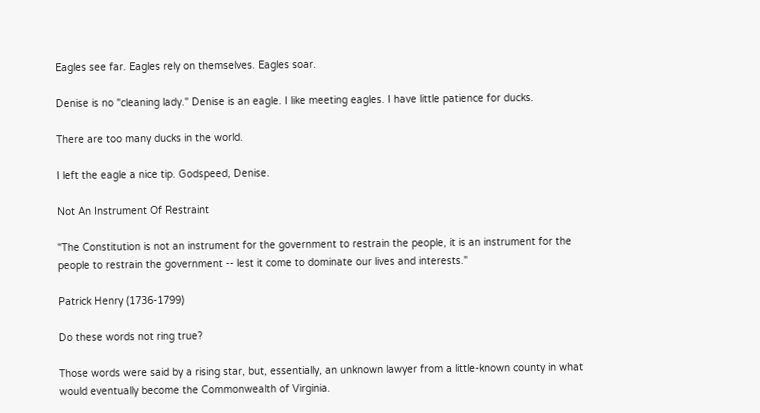Eagles see far. Eagles rely on themselves. Eagles soar.

Denise is no "cleaning lady." Denise is an eagle. I like meeting eagles. I have little patience for ducks.

There are too many ducks in the world.

I left the eagle a nice tip. Godspeed, Denise.

Not An Instrument Of Restraint

"The Constitution is not an instrument for the government to restrain the people, it is an instrument for the people to restrain the government -- lest it come to dominate our lives and interests."

Patrick Henry (1736-1799)

Do these words not ring true?

Those words were said by a rising star, but, essentially, an unknown lawyer from a little-known county in what would eventually become the Commonwealth of Virginia.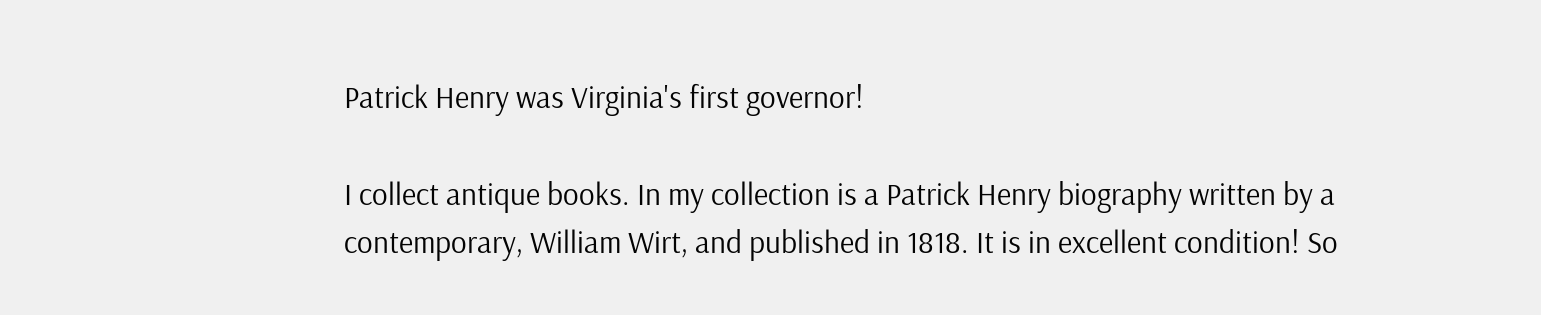Patrick Henry was Virginia's first governor!

I collect antique books. In my collection is a Patrick Henry biography written by a contemporary, William Wirt, and published in 1818. It is in excellent condition! So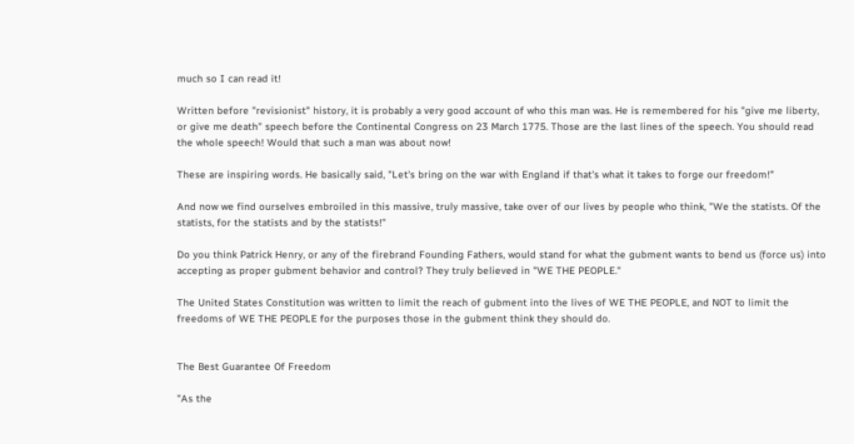much so I can read it!

Written before "revisionist" history, it is probably a very good account of who this man was. He is remembered for his "give me liberty, or give me death" speech before the Continental Congress on 23 March 1775. Those are the last lines of the speech. You should read the whole speech! Would that such a man was about now!

These are inspiring words. He basically said, "Let's bring on the war with England if that's what it takes to forge our freedom!"

And now we find ourselves embroiled in this massive, truly massive, take over of our lives by people who think, "We the statists. Of the statists, for the statists and by the statists!"

Do you think Patrick Henry, or any of the firebrand Founding Fathers, would stand for what the gubment wants to bend us (force us) into accepting as proper gubment behavior and control? They truly believed in "WE THE PEOPLE."

The United States Constitution was written to limit the reach of gubment into the lives of WE THE PEOPLE, and NOT to limit the freedoms of WE THE PEOPLE for the purposes those in the gubment think they should do.


The Best Guarantee Of Freedom

"As the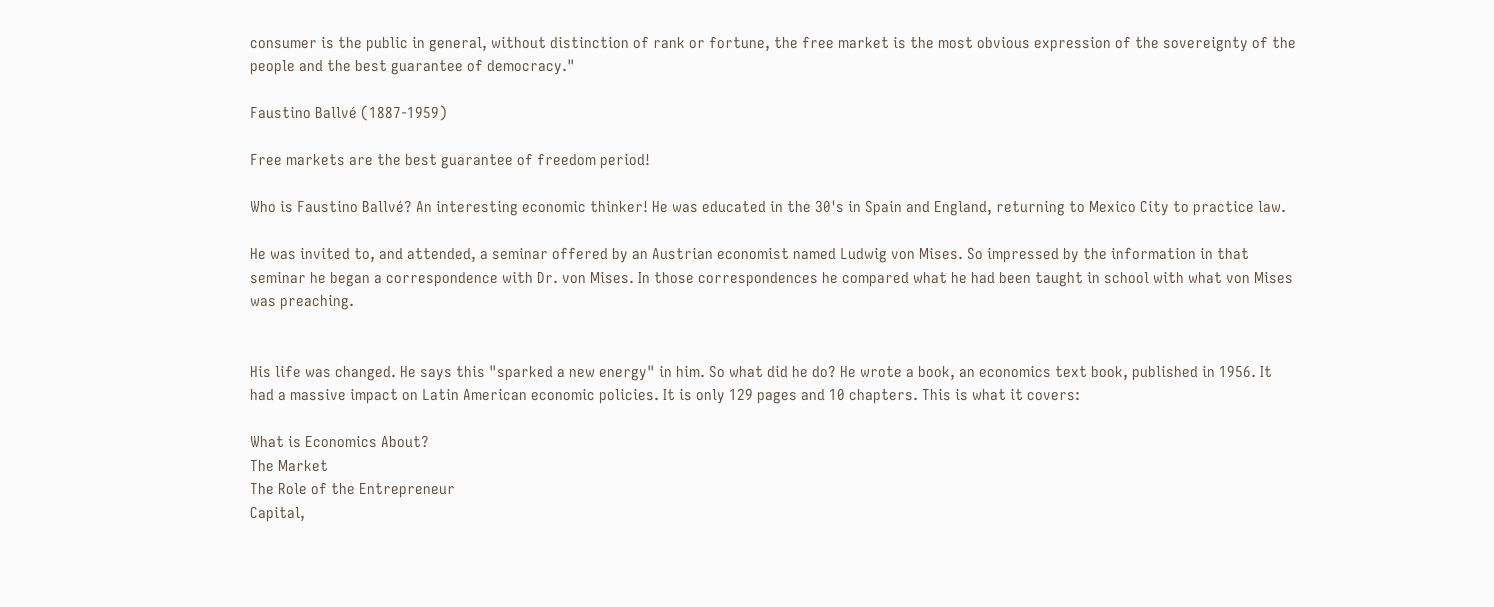consumer is the public in general, without distinction of rank or fortune, the free market is the most obvious expression of the sovereignty of the people and the best guarantee of democracy."

Faustino Ballvé (1887-1959)

Free markets are the best guarantee of freedom period!

Who is Faustino Ballvé? An interesting economic thinker! He was educated in the 30's in Spain and England, returning to Mexico City to practice law.

He was invited to, and attended, a seminar offered by an Austrian economist named Ludwig von Mises. So impressed by the information in that seminar he began a correspondence with Dr. von Mises. In those correspondences he compared what he had been taught in school with what von Mises was preaching.


His life was changed. He says this "sparked a new energy" in him. So what did he do? He wrote a book, an economics text book, published in 1956. It had a massive impact on Latin American economic policies. It is only 129 pages and 10 chapters. This is what it covers:

What is Economics About?
The Market
The Role of the Entrepreneur
Capital,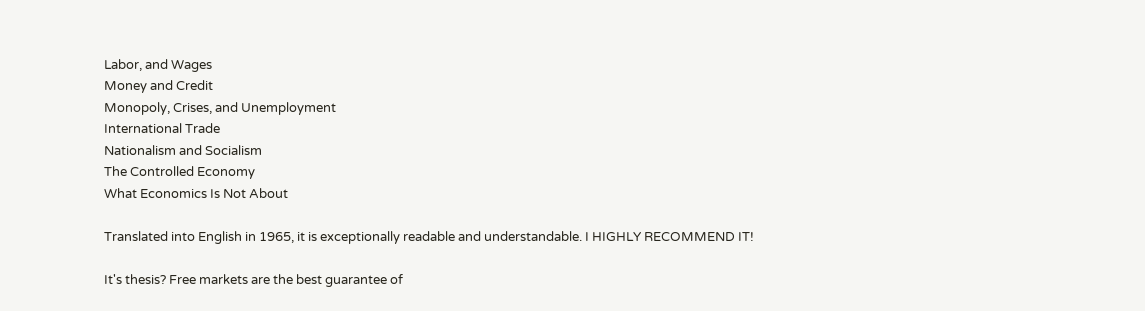Labor, and Wages
Money and Credit
Monopoly, Crises, and Unemployment
International Trade
Nationalism and Socialism
The Controlled Economy
What Economics Is Not About

Translated into English in 1965, it is exceptionally readable and understandable. I HIGHLY RECOMMEND IT!

It's thesis? Free markets are the best guarantee of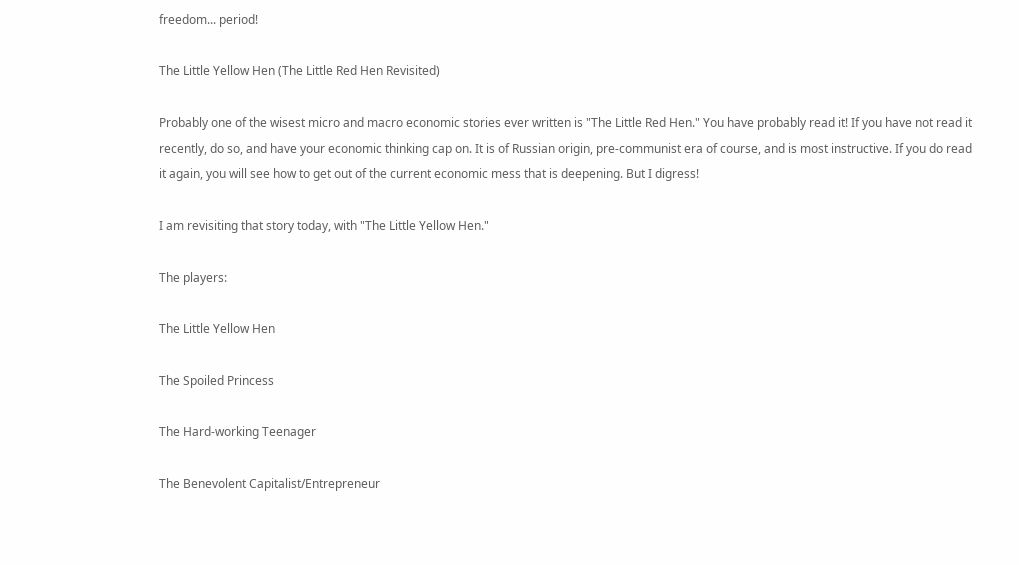freedom... period!

The Little Yellow Hen (The Little Red Hen Revisited)

Probably one of the wisest micro and macro economic stories ever written is "The Little Red Hen." You have probably read it! If you have not read it recently, do so, and have your economic thinking cap on. It is of Russian origin, pre-communist era of course, and is most instructive. If you do read it again, you will see how to get out of the current economic mess that is deepening. But I digress!

I am revisiting that story today, with "The Little Yellow Hen."

The players:

The Little Yellow Hen

The Spoiled Princess

The Hard-working Teenager

The Benevolent Capitalist/Entrepreneur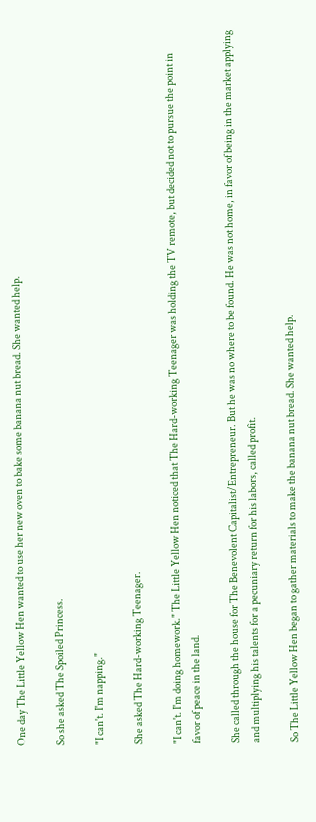One day The Little Yellow Hen wanted to use her new oven to bake some banana nut bread. She wanted help.

So she asked The Spoiled Princess.

"I can't. I'm napping."

She asked The Hard-working Teenager.

"I can't. I'm doing homework." The Little Yellow Hen noticed that The Hard-working Teenager was holding the TV remote, but decided not to pursue the point in favor of peace in the land.

She called through the house for The Benevolent Capitalist/Entrepreneur. But he was no where to be found. He was not home, in favor of being in the market applying and multiplying his talents for a pecuniary return for his labors, called profit.

So The Little Yellow Hen began to gather materials to make the banana nut bread. She wanted help.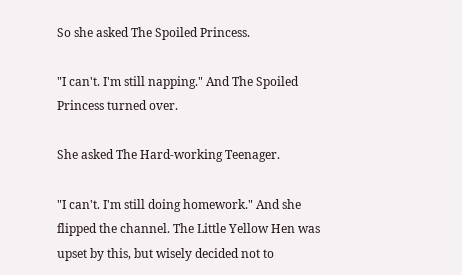So she asked The Spoiled Princess.

"I can't. I'm still napping." And The Spoiled Princess turned over.

She asked The Hard-working Teenager.

"I can't. I'm still doing homework." And she flipped the channel. The Little Yellow Hen was upset by this, but wisely decided not to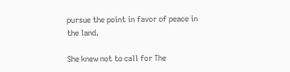pursue the point in favor of peace in the land.

She knew not to call for The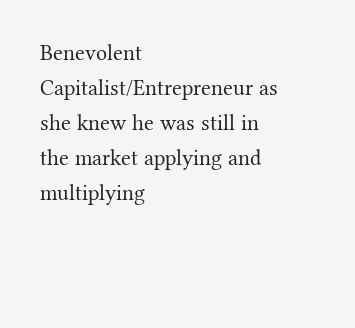Benevolent Capitalist/Entrepreneur as she knew he was still in the market applying and multiplying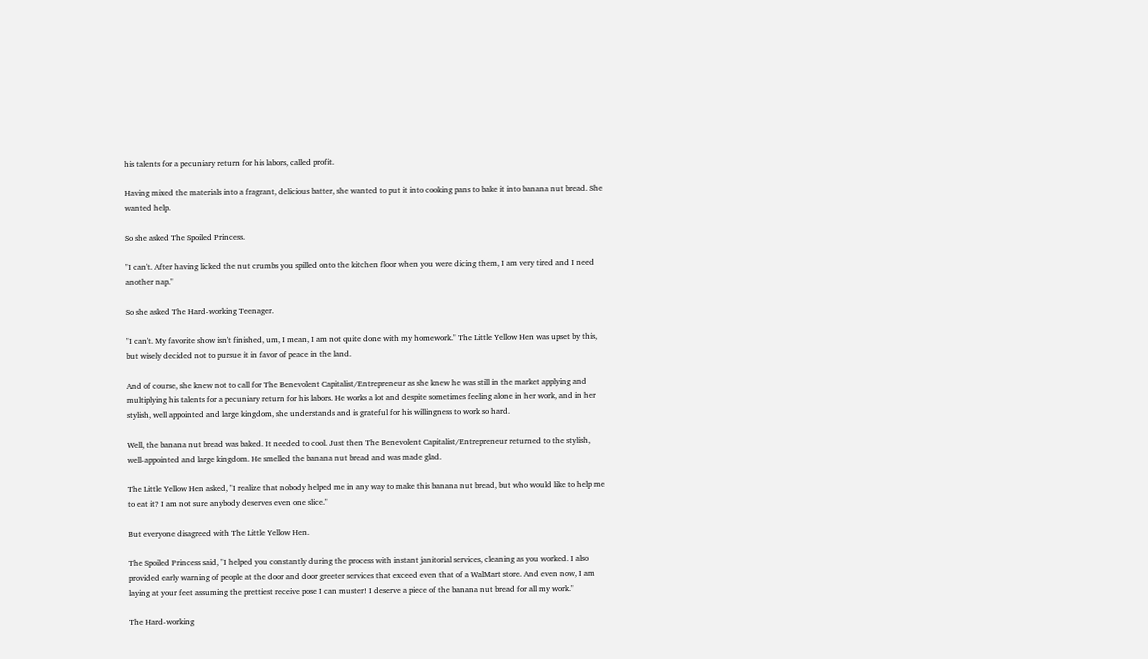his talents for a pecuniary return for his labors, called profit.

Having mixed the materials into a fragrant, delicious batter, she wanted to put it into cooking pans to bake it into banana nut bread. She wanted help.

So she asked The Spoiled Princess.

"I can't. After having licked the nut crumbs you spilled onto the kitchen floor when you were dicing them, I am very tired and I need another nap."

So she asked The Hard-working Teenager.

"I can't. My favorite show isn't finished, um, I mean, I am not quite done with my homework." The Little Yellow Hen was upset by this, but wisely decided not to pursue it in favor of peace in the land.

And of course, she knew not to call for The Benevolent Capitalist/Entrepreneur as she knew he was still in the market applying and multiplying his talents for a pecuniary return for his labors. He works a lot and despite sometimes feeling alone in her work, and in her stylish, well appointed and large kingdom, she understands and is grateful for his willingness to work so hard.

Well, the banana nut bread was baked. It needed to cool. Just then The Benevolent Capitalist/Entrepreneur returned to the stylish, well-appointed and large kingdom. He smelled the banana nut bread and was made glad.

The Little Yellow Hen asked, "I realize that nobody helped me in any way to make this banana nut bread, but who would like to help me to eat it? I am not sure anybody deserves even one slice."

But everyone disagreed with The Little Yellow Hen.

The Spoiled Princess said, "I helped you constantly during the process with instant janitorial services, cleaning as you worked. I also provided early warning of people at the door and door greeter services that exceed even that of a WalMart store. And even now, I am laying at your feet assuming the prettiest receive pose I can muster! I deserve a piece of the banana nut bread for all my work."

The Hard-working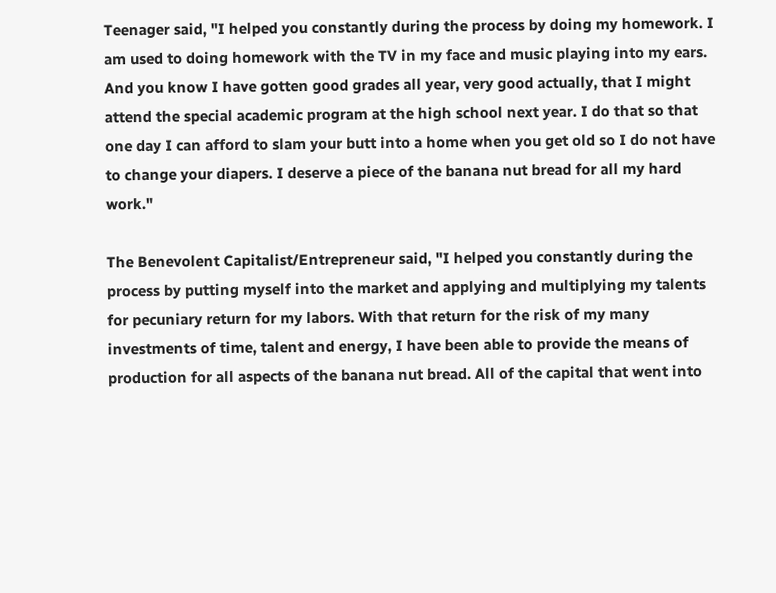Teenager said, "I helped you constantly during the process by doing my homework. I am used to doing homework with the TV in my face and music playing into my ears. And you know I have gotten good grades all year, very good actually, that I might attend the special academic program at the high school next year. I do that so that one day I can afford to slam your butt into a home when you get old so I do not have to change your diapers. I deserve a piece of the banana nut bread for all my hard work."

The Benevolent Capitalist/Entrepreneur said, "I helped you constantly during the process by putting myself into the market and applying and multiplying my talents for pecuniary return for my labors. With that return for the risk of my many investments of time, talent and energy, I have been able to provide the means of production for all aspects of the banana nut bread. All of the capital that went into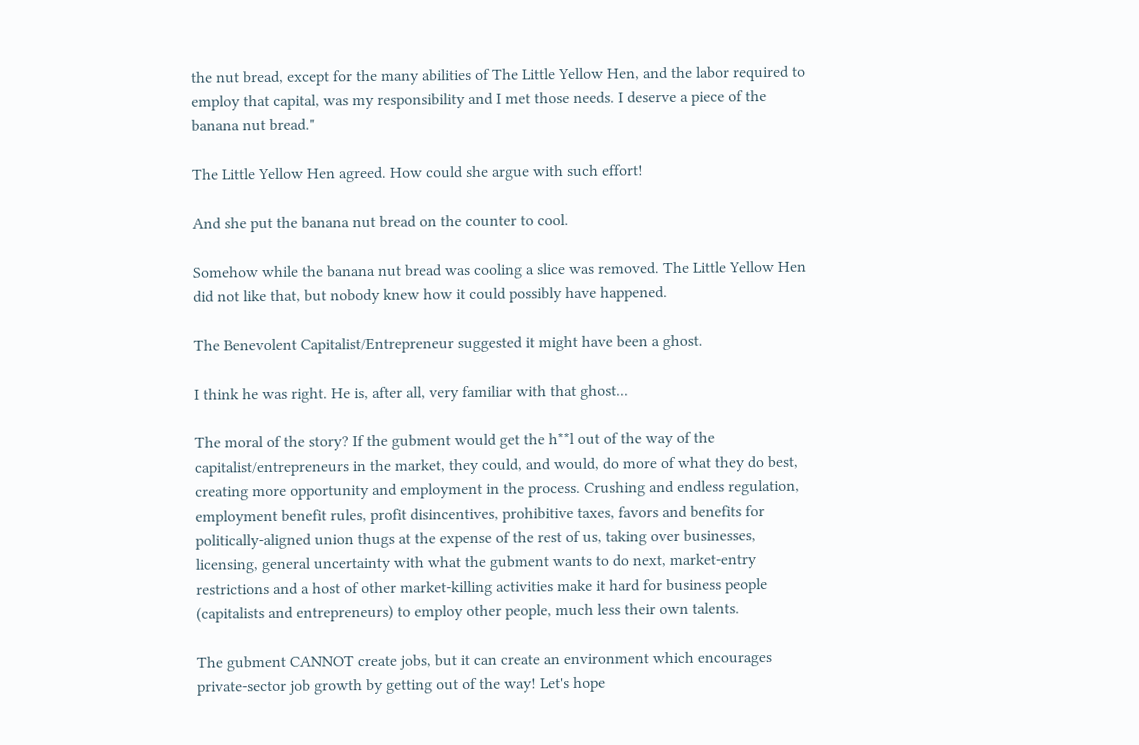the nut bread, except for the many abilities of The Little Yellow Hen, and the labor required to employ that capital, was my responsibility and I met those needs. I deserve a piece of the banana nut bread."

The Little Yellow Hen agreed. How could she argue with such effort!

And she put the banana nut bread on the counter to cool.

Somehow while the banana nut bread was cooling a slice was removed. The Little Yellow Hen did not like that, but nobody knew how it could possibly have happened.

The Benevolent Capitalist/Entrepreneur suggested it might have been a ghost.

I think he was right. He is, after all, very familiar with that ghost...

The moral of the story? If the gubment would get the h**l out of the way of the capitalist/entrepreneurs in the market, they could, and would, do more of what they do best, creating more opportunity and employment in the process. Crushing and endless regulation, employment benefit rules, profit disincentives, prohibitive taxes, favors and benefits for politically-aligned union thugs at the expense of the rest of us, taking over businesses, licensing, general uncertainty with what the gubment wants to do next, market-entry restrictions and a host of other market-killing activities make it hard for business people (capitalists and entrepreneurs) to employ other people, much less their own talents.

The gubment CANNOT create jobs, but it can create an environment which encourages private-sector job growth by getting out of the way! Let's hope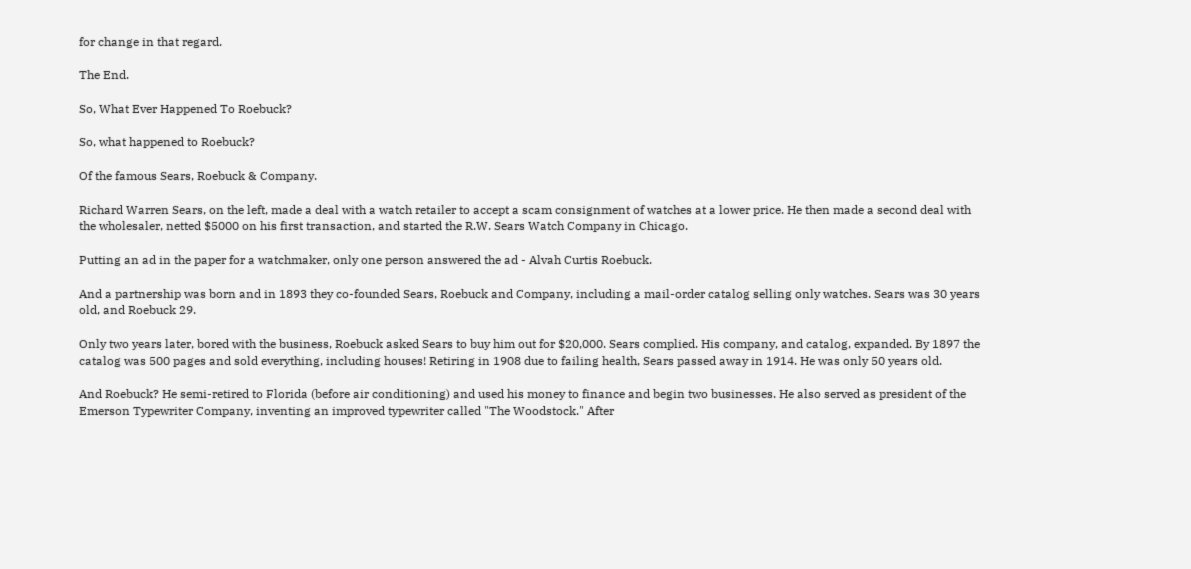for change in that regard.

The End.

So, What Ever Happened To Roebuck?

So, what happened to Roebuck?

Of the famous Sears, Roebuck & Company.

Richard Warren Sears, on the left, made a deal with a watch retailer to accept a scam consignment of watches at a lower price. He then made a second deal with the wholesaler, netted $5000 on his first transaction, and started the R.W. Sears Watch Company in Chicago.

Putting an ad in the paper for a watchmaker, only one person answered the ad - Alvah Curtis Roebuck.

And a partnership was born and in 1893 they co-founded Sears, Roebuck and Company, including a mail-order catalog selling only watches. Sears was 30 years old, and Roebuck 29.

Only two years later, bored with the business, Roebuck asked Sears to buy him out for $20,000. Sears complied. His company, and catalog, expanded. By 1897 the catalog was 500 pages and sold everything, including houses! Retiring in 1908 due to failing health, Sears passed away in 1914. He was only 50 years old.

And Roebuck? He semi-retired to Florida (before air conditioning) and used his money to finance and begin two businesses. He also served as president of the Emerson Typewriter Company, inventing an improved typewriter called "The Woodstock." After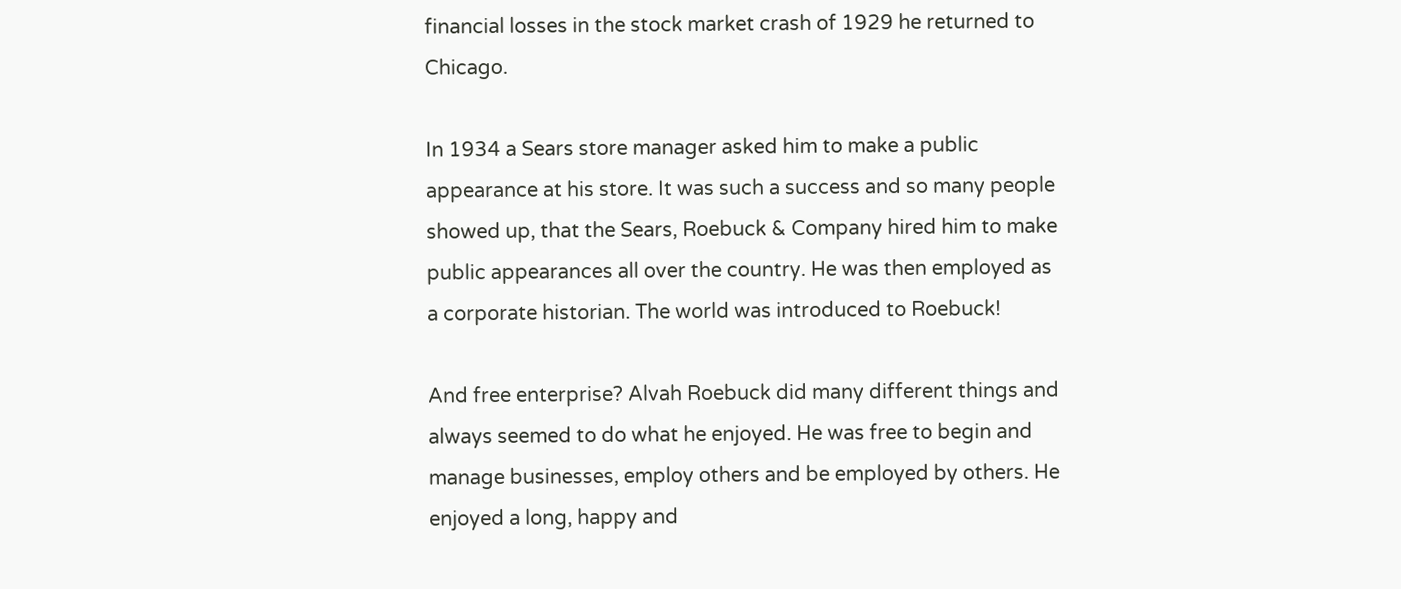financial losses in the stock market crash of 1929 he returned to Chicago.

In 1934 a Sears store manager asked him to make a public appearance at his store. It was such a success and so many people showed up, that the Sears, Roebuck & Company hired him to make public appearances all over the country. He was then employed as a corporate historian. The world was introduced to Roebuck!

And free enterprise? Alvah Roebuck did many different things and always seemed to do what he enjoyed. He was free to begin and manage businesses, employ others and be employed by others. He enjoyed a long, happy and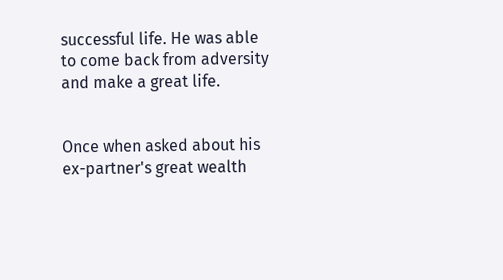successful life. He was able to come back from adversity and make a great life.


Once when asked about his ex-partner's great wealth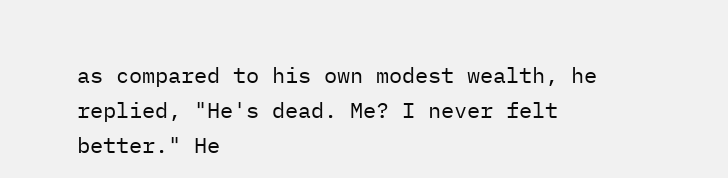as compared to his own modest wealth, he replied, "He's dead. Me? I never felt better." He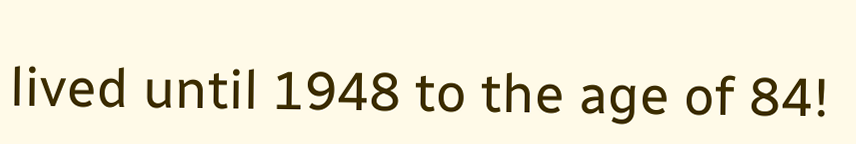lived until 1948 to the age of 84!